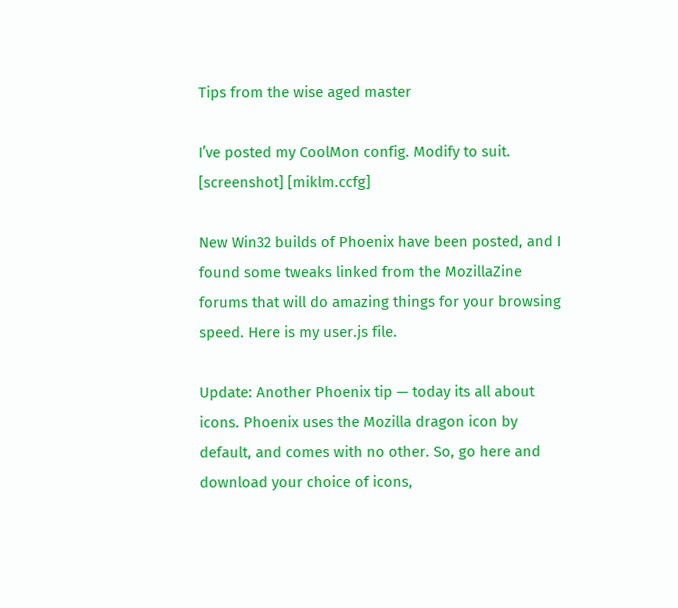Tips from the wise aged master

I’ve posted my CoolMon config. Modify to suit. [screenshot] [miklm.ccfg]

New Win32 builds of Phoenix have been posted, and I found some tweaks linked from the MozillaZine forums that will do amazing things for your browsing speed. Here is my user.js file.

Update: Another Phoenix tip — today its all about icons. Phoenix uses the Mozilla dragon icon by default, and comes with no other. So, go here and download your choice of icons,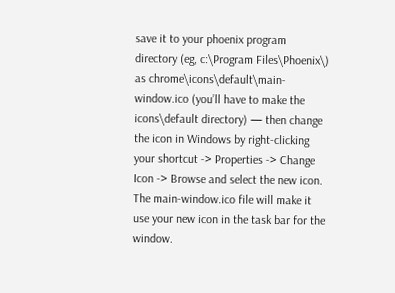save it to your phoenix program directory (eg, c:\Program Files\Phoenix\) as chrome\icons\default\main-window.ico (you’ll have to make the icons\default directory) — then change the icon in Windows by right-clicking your shortcut -> Properties -> Change Icon -> Browse and select the new icon. The main-window.ico file will make it use your new icon in the task bar for the window.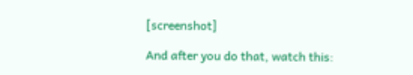[screenshot]

And after you do that, watch this: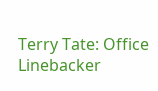Terry Tate: Office Linebacker